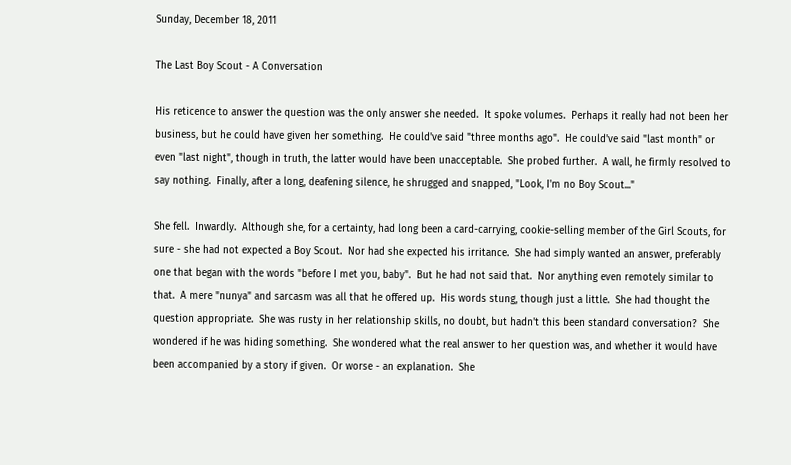Sunday, December 18, 2011

The Last Boy Scout - A Conversation

His reticence to answer the question was the only answer she needed.  It spoke volumes.  Perhaps it really had not been her business, but he could have given her something.  He could've said "three months ago".  He could've said "last month" or even "last night", though in truth, the latter would have been unacceptable.  She probed further.  A wall, he firmly resolved to say nothing.  Finally, after a long, deafening silence, he shrugged and snapped, "Look, I'm no Boy Scout..."

She fell.  Inwardly.  Although she, for a certainty, had long been a card-carrying, cookie-selling member of the Girl Scouts, for sure - she had not expected a Boy Scout.  Nor had she expected his irritance.  She had simply wanted an answer, preferably one that began with the words "before I met you, baby".  But he had not said that.  Nor anything even remotely similar to that.  A mere "nunya" and sarcasm was all that he offered up.  His words stung, though just a little.  She had thought the question appropriate.  She was rusty in her relationship skills, no doubt, but hadn't this been standard conversation?  She wondered if he was hiding something.  She wondered what the real answer to her question was, and whether it would have been accompanied by a story if given.  Or worse - an explanation.  She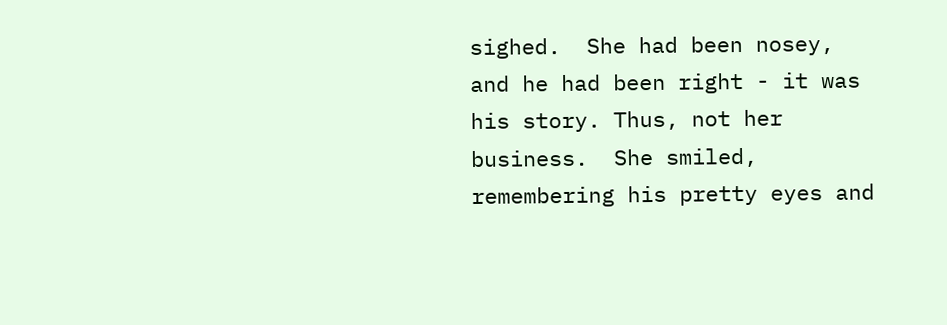sighed.  She had been nosey, and he had been right - it was his story. Thus, not her business.  She smiled, remembering his pretty eyes and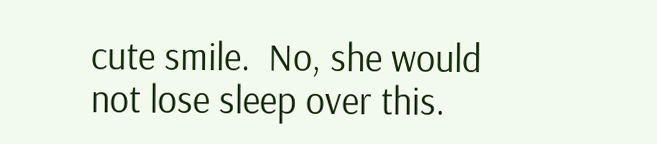cute smile.  No, she would not lose sleep over this.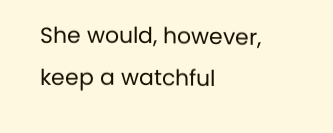She would, however, keep a watchful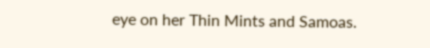eye on her Thin Mints and Samoas.